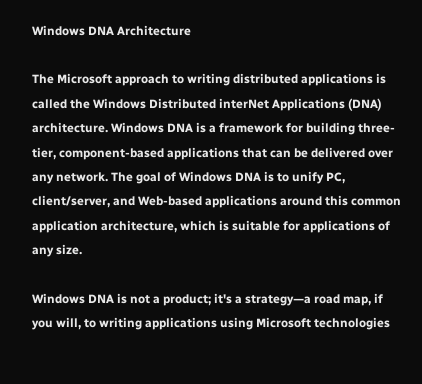Windows DNA Architecture

The Microsoft approach to writing distributed applications is called the Windows Distributed interNet Applications (DNA) architecture. Windows DNA is a framework for building three-tier, component-based applications that can be delivered over any network. The goal of Windows DNA is to unify PC, client/server, and Web-based applications around this common application architecture, which is suitable for applications of any size.

Windows DNA is not a product; it's a strategy—a road map, if you will, to writing applications using Microsoft technologies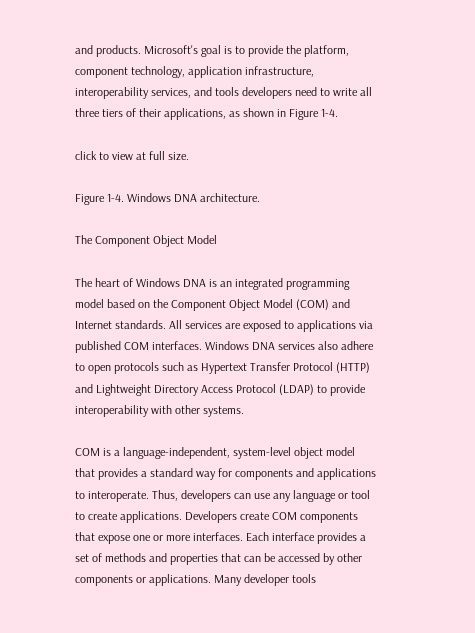and products. Microsoft's goal is to provide the platform, component technology, application infrastructure, interoperability services, and tools developers need to write all three tiers of their applications, as shown in Figure 1-4.

click to view at full size.

Figure 1-4. Windows DNA architecture.

The Component Object Model

The heart of Windows DNA is an integrated programming model based on the Component Object Model (COM) and Internet standards. All services are exposed to applications via published COM interfaces. Windows DNA services also adhere to open protocols such as Hypertext Transfer Protocol (HTTP) and Lightweight Directory Access Protocol (LDAP) to provide interoperability with other systems.

COM is a language-independent, system-level object model that provides a standard way for components and applications to interoperate. Thus, developers can use any language or tool to create applications. Developers create COM components that expose one or more interfaces. Each interface provides a set of methods and properties that can be accessed by other components or applications. Many developer tools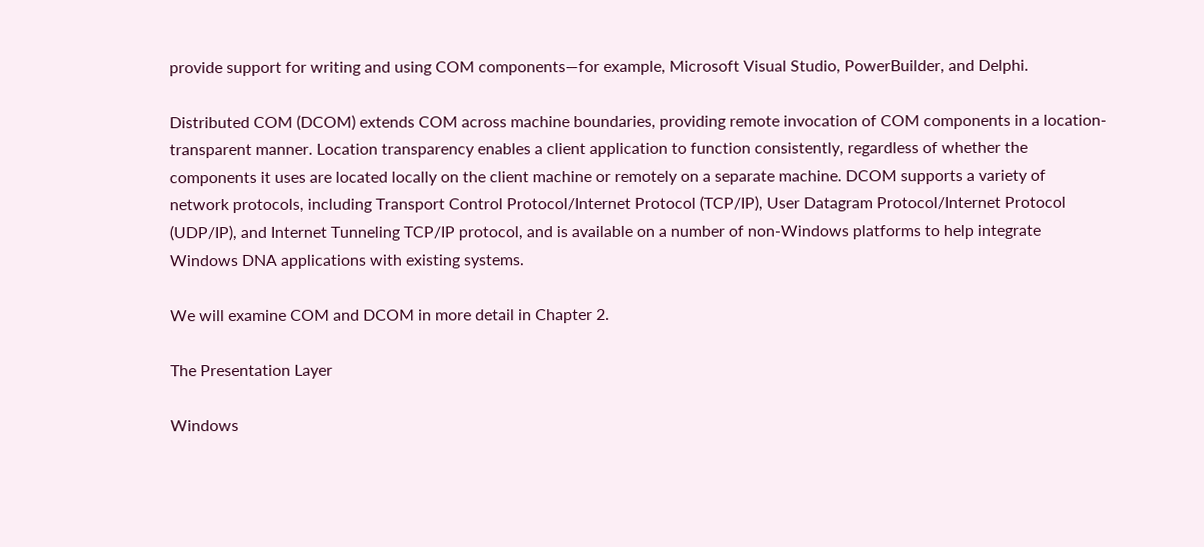provide support for writing and using COM components—for example, Microsoft Visual Studio, PowerBuilder, and Delphi.

Distributed COM (DCOM) extends COM across machine boundaries, providing remote invocation of COM components in a location-transparent manner. Location transparency enables a client application to function consistently, regardless of whether the components it uses are located locally on the client machine or remotely on a separate machine. DCOM supports a variety of network protocols, including Transport Control Protocol/Internet Protocol (TCP/IP), User Datagram Protocol/Internet Protocol (UDP/IP), and Internet Tunneling TCP/IP protocol, and is available on a number of non-Windows platforms to help integrate Windows DNA applications with existing systems.

We will examine COM and DCOM in more detail in Chapter 2.

The Presentation Layer

Windows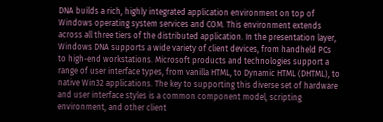DNA builds a rich, highly integrated application environment on top of Windows operating system services and COM. This environment extends across all three tiers of the distributed application. In the presentation layer, Windows DNA supports a wide variety of client devices, from handheld PCs to high-end workstations. Microsoft products and technologies support a range of user interface types, from vanilla HTML, to Dynamic HTML (DHTML), to native Win32 applications. The key to supporting this diverse set of hardware and user interface styles is a common component model, scripting environment, and other client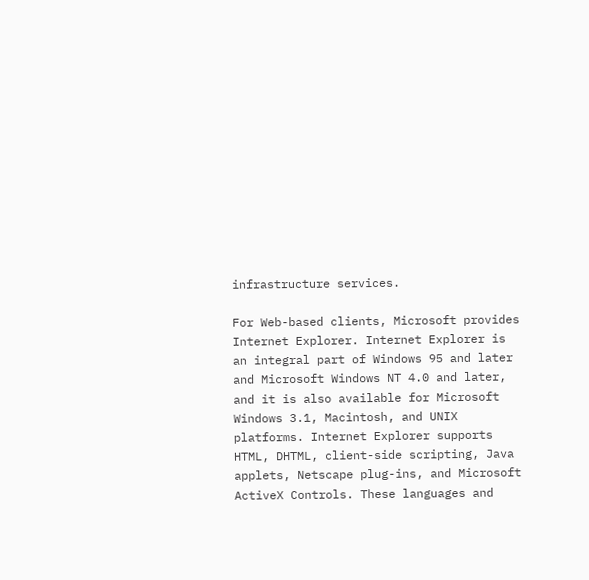infrastructure services.

For Web-based clients, Microsoft provides Internet Explorer. Internet Explorer is an integral part of Windows 95 and later and Microsoft Windows NT 4.0 and later, and it is also available for Microsoft Windows 3.1, Macintosh, and UNIX platforms. Internet Explorer supports HTML, DHTML, client-side scripting, Java applets, Netscape plug-ins, and Microsoft ActiveX Controls. These languages and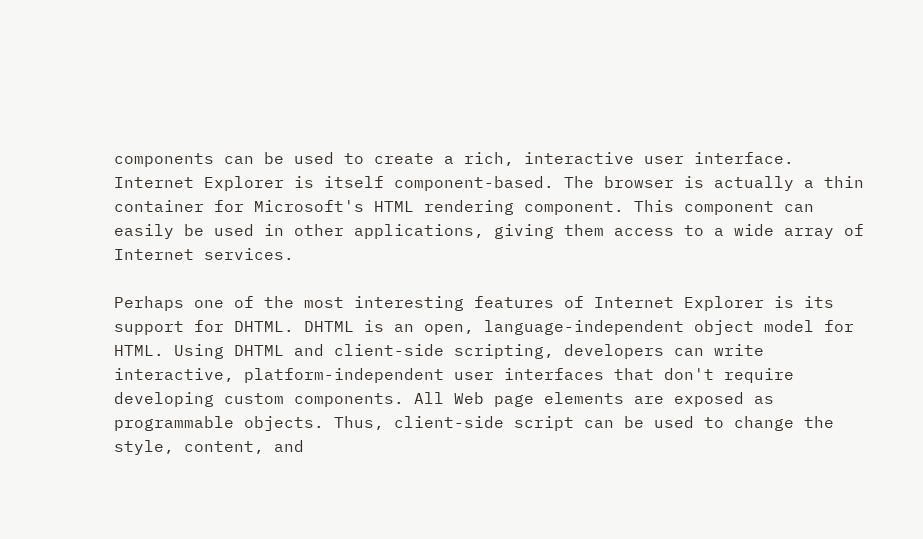components can be used to create a rich, interactive user interface. Internet Explorer is itself component-based. The browser is actually a thin container for Microsoft's HTML rendering component. This component can easily be used in other applications, giving them access to a wide array of Internet services.

Perhaps one of the most interesting features of Internet Explorer is its support for DHTML. DHTML is an open, language-independent object model for HTML. Using DHTML and client-side scripting, developers can write interactive, platform-independent user interfaces that don't require developing custom components. All Web page elements are exposed as programmable objects. Thus, client-side script can be used to change the style, content, and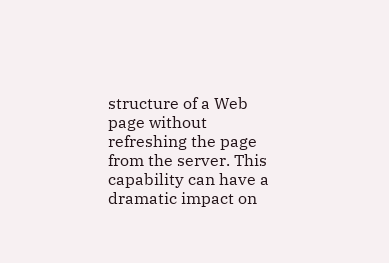structure of a Web page without refreshing the page from the server. This capability can have a dramatic impact on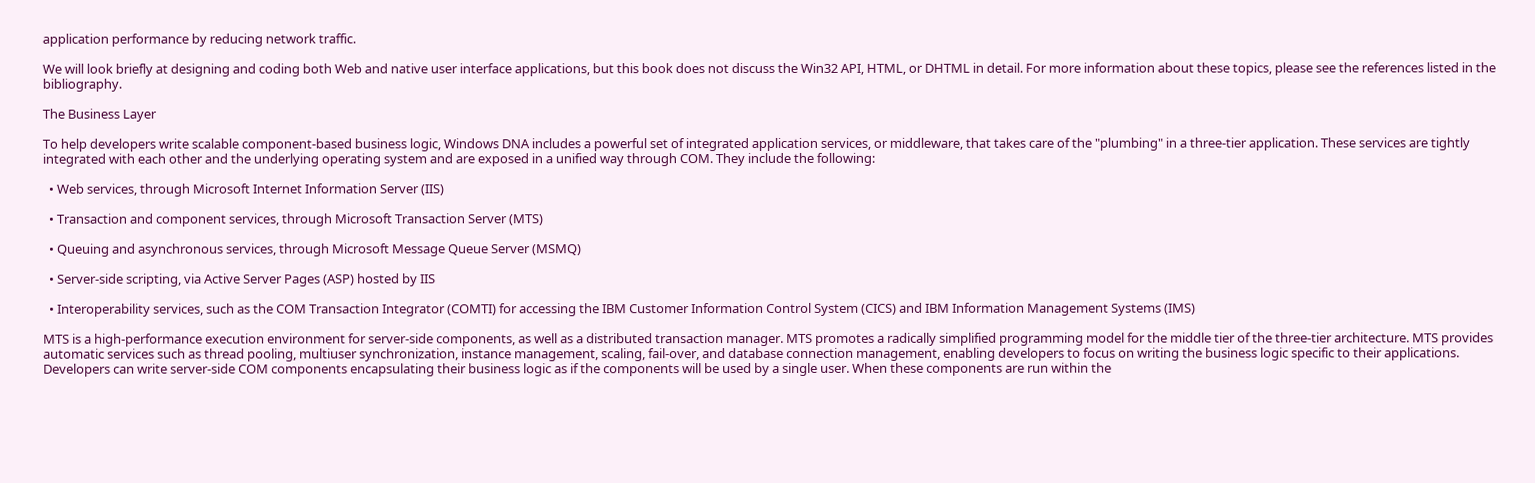application performance by reducing network traffic.

We will look briefly at designing and coding both Web and native user interface applications, but this book does not discuss the Win32 API, HTML, or DHTML in detail. For more information about these topics, please see the references listed in the bibliography.

The Business Layer

To help developers write scalable component-based business logic, Windows DNA includes a powerful set of integrated application services, or middleware, that takes care of the "plumbing" in a three-tier application. These services are tightly integrated with each other and the underlying operating system and are exposed in a unified way through COM. They include the following:

  • Web services, through Microsoft Internet Information Server (IIS)

  • Transaction and component services, through Microsoft Transaction Server (MTS)

  • Queuing and asynchronous services, through Microsoft Message Queue Server (MSMQ)

  • Server-side scripting, via Active Server Pages (ASP) hosted by IIS

  • Interoperability services, such as the COM Transaction Integrator (COMTI) for accessing the IBM Customer Information Control System (CICS) and IBM Information Management Systems (IMS)

MTS is a high-performance execution environment for server-side components, as well as a distributed transaction manager. MTS promotes a radically simplified programming model for the middle tier of the three-tier architecture. MTS provides automatic services such as thread pooling, multiuser synchronization, instance management, scaling, fail-over, and database connection management, enabling developers to focus on writing the business logic specific to their applications. Developers can write server-side COM components encapsulating their business logic as if the components will be used by a single user. When these components are run within the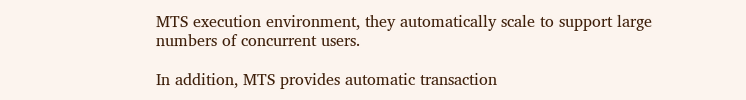MTS execution environment, they automatically scale to support large numbers of concurrent users.

In addition, MTS provides automatic transaction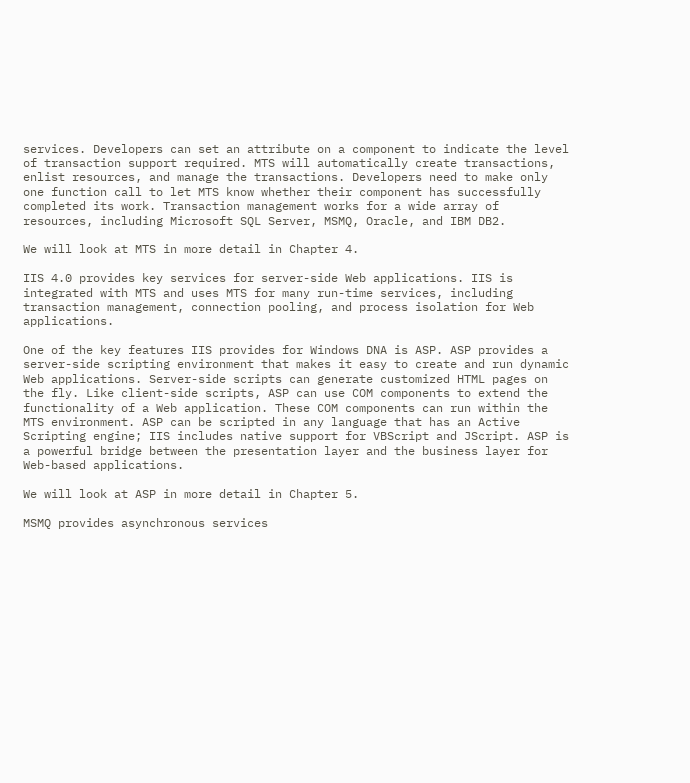services. Developers can set an attribute on a component to indicate the level of transaction support required. MTS will automatically create transactions, enlist resources, and manage the transactions. Developers need to make only one function call to let MTS know whether their component has successfully completed its work. Transaction management works for a wide array of resources, including Microsoft SQL Server, MSMQ, Oracle, and IBM DB2.

We will look at MTS in more detail in Chapter 4.

IIS 4.0 provides key services for server-side Web applications. IIS is integrated with MTS and uses MTS for many run-time services, including transaction management, connection pooling, and process isolation for Web applications.

One of the key features IIS provides for Windows DNA is ASP. ASP provides a server-side scripting environment that makes it easy to create and run dynamic Web applications. Server-side scripts can generate customized HTML pages on the fly. Like client-side scripts, ASP can use COM components to extend the functionality of a Web application. These COM components can run within the MTS environment. ASP can be scripted in any language that has an Active Scripting engine; IIS includes native support for VBScript and JScript. ASP is a powerful bridge between the presentation layer and the business layer for Web-based applications.

We will look at ASP in more detail in Chapter 5.

MSMQ provides asynchronous services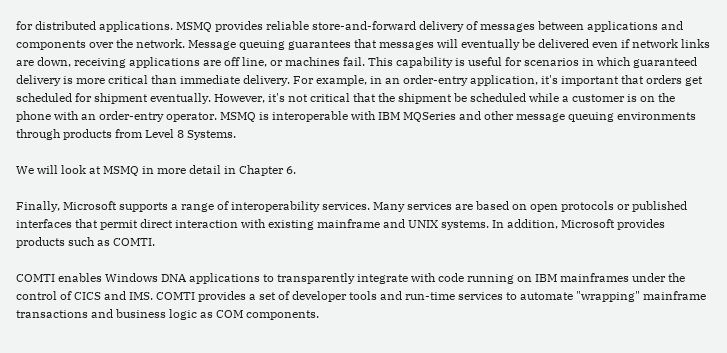for distributed applications. MSMQ provides reliable store-and-forward delivery of messages between applications and components over the network. Message queuing guarantees that messages will eventually be delivered even if network links are down, receiving applications are off line, or machines fail. This capability is useful for scenarios in which guaranteed delivery is more critical than immediate delivery. For example, in an order-entry application, it's important that orders get scheduled for shipment eventually. However, it's not critical that the shipment be scheduled while a customer is on the phone with an order-entry operator. MSMQ is interoperable with IBM MQSeries and other message queuing environments through products from Level 8 Systems.

We will look at MSMQ in more detail in Chapter 6.

Finally, Microsoft supports a range of interoperability services. Many services are based on open protocols or published interfaces that permit direct interaction with existing mainframe and UNIX systems. In addition, Microsoft provides products such as COMTI.

COMTI enables Windows DNA applications to transparently integrate with code running on IBM mainframes under the control of CICS and IMS. COMTI provides a set of developer tools and run-time services to automate "wrapping" mainframe transactions and business logic as COM components.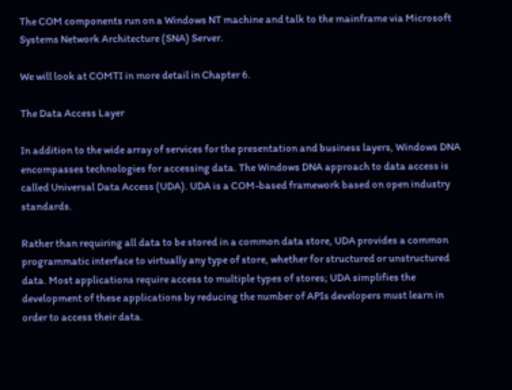The COM components run on a Windows NT machine and talk to the mainframe via Microsoft Systems Network Architecture (SNA) Server.

We will look at COMTI in more detail in Chapter 6.

The Data Access Layer

In addition to the wide array of services for the presentation and business layers, Windows DNA encompasses technologies for accessing data. The Windows DNA approach to data access is called Universal Data Access (UDA). UDA is a COM-based framework based on open industry standards.

Rather than requiring all data to be stored in a common data store, UDA provides a common programmatic interface to virtually any type of store, whether for structured or unstructured data. Most applications require access to multiple types of stores; UDA simplifies the development of these applications by reducing the number of APIs developers must learn in order to access their data.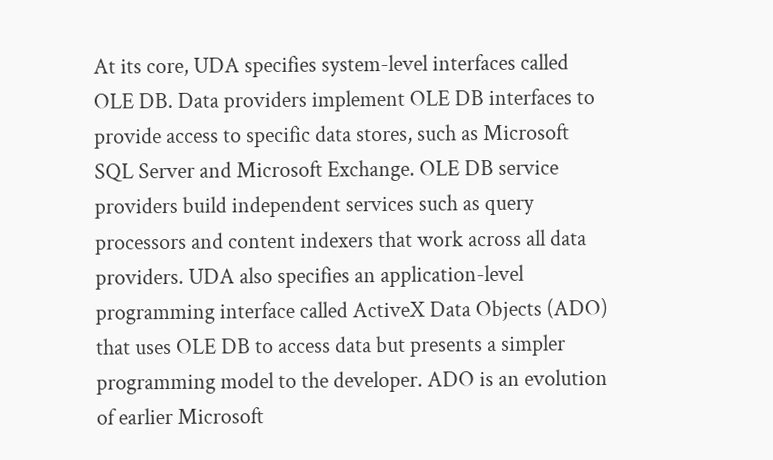At its core, UDA specifies system-level interfaces called OLE DB. Data providers implement OLE DB interfaces to provide access to specific data stores, such as Microsoft SQL Server and Microsoft Exchange. OLE DB service providers build independent services such as query processors and content indexers that work across all data providers. UDA also specifies an application-level programming interface called ActiveX Data Objects (ADO) that uses OLE DB to access data but presents a simpler programming model to the developer. ADO is an evolution of earlier Microsoft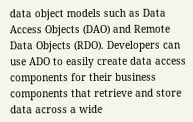data object models such as Data Access Objects (DAO) and Remote Data Objects (RDO). Developers can use ADO to easily create data access components for their business components that retrieve and store data across a wide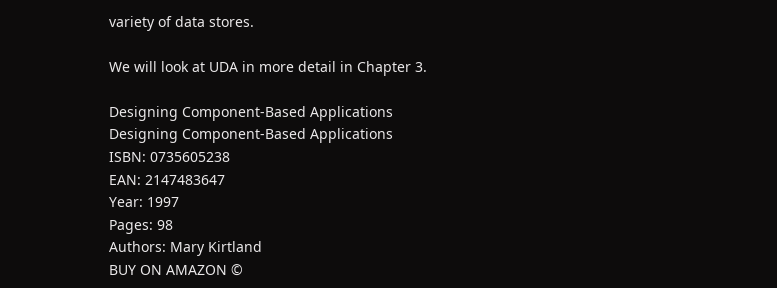variety of data stores.

We will look at UDA in more detail in Chapter 3.

Designing Component-Based Applications
Designing Component-Based Applications
ISBN: 0735605238
EAN: 2147483647
Year: 1997
Pages: 98
Authors: Mary Kirtland
BUY ON AMAZON ©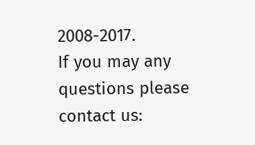2008-2017.
If you may any questions please contact us: